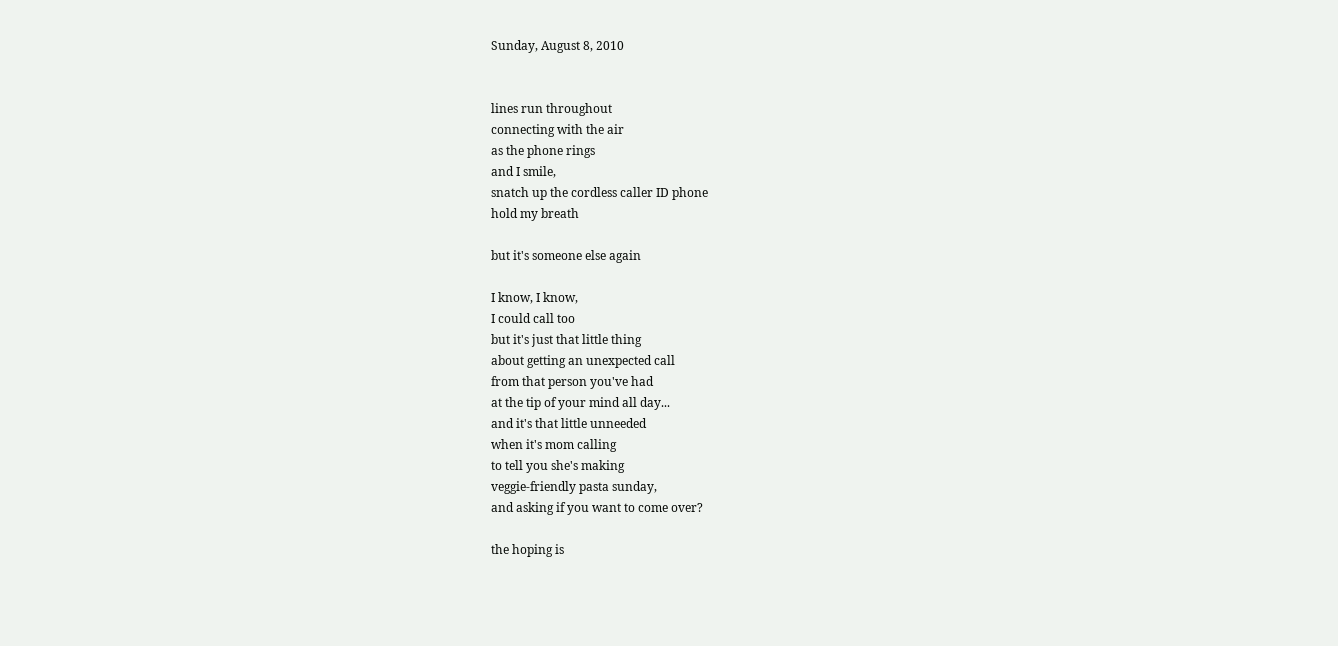Sunday, August 8, 2010


lines run throughout
connecting with the air
as the phone rings
and I smile,
snatch up the cordless caller ID phone
hold my breath

but it's someone else again

I know, I know,
I could call too
but it's just that little thing
about getting an unexpected call
from that person you've had
at the tip of your mind all day...
and it's that little unneeded
when it's mom calling
to tell you she's making
veggie-friendly pasta sunday,
and asking if you want to come over?

the hoping is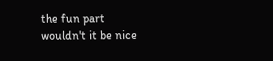the fun part
wouldn't it be nice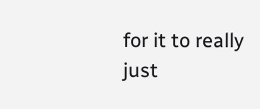for it to really
just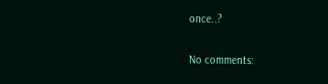once..?

No comments: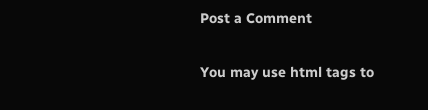Post a Comment

You may use html tags to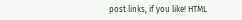post links, if you like! HTML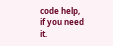code help, if you need it.